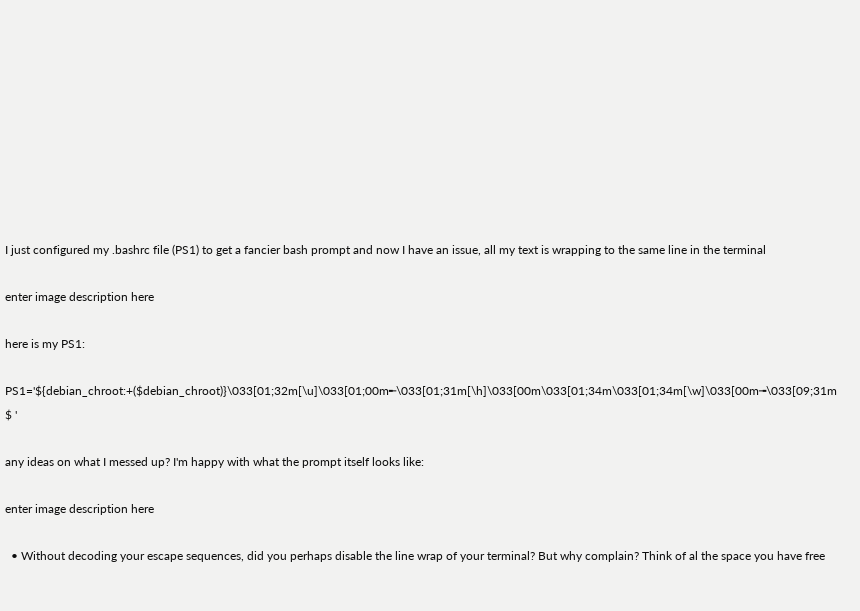I just configured my .bashrc file (PS1) to get a fancier bash prompt and now I have an issue, all my text is wrapping to the same line in the terminal

enter image description here

here is my PS1:

PS1='${debian_chroot:+($debian_chroot)}\033[01;32m[\u]\033[01;00m╾\033[01;31m[\h]\033[00m\033[01;34m\033[01;34m[\w]\033[00m╼\033[09;31m $ '

any ideas on what I messed up? I'm happy with what the prompt itself looks like:

enter image description here

  • Without decoding your escape sequences, did you perhaps disable the line wrap of your terminal? But why complain? Think of al the space you have free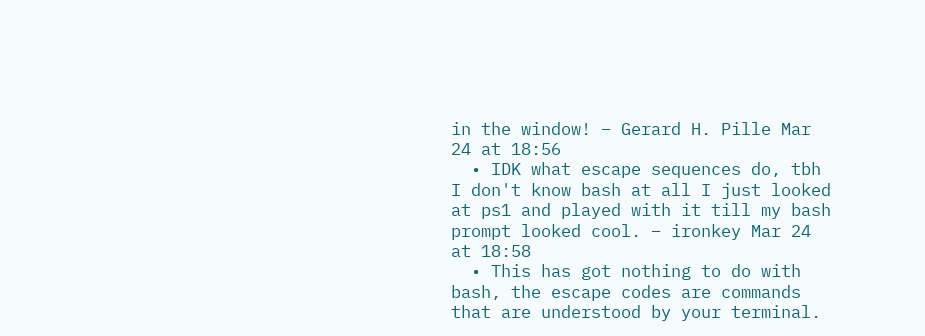in the window! – Gerard H. Pille Mar 24 at 18:56
  • IDK what escape sequences do, tbh I don't know bash at all I just looked at ps1 and played with it till my bash prompt looked cool. – ironkey Mar 24 at 18:58
  • This has got nothing to do with bash, the escape codes are commands that are understood by your terminal.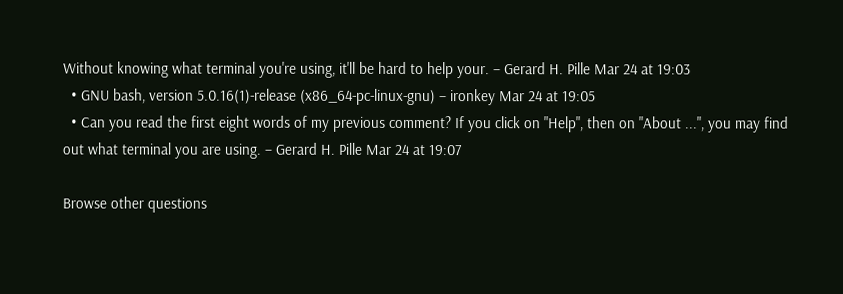Without knowing what terminal you're using, it'll be hard to help your. – Gerard H. Pille Mar 24 at 19:03
  • GNU bash, version 5.0.16(1)-release (x86_64-pc-linux-gnu) – ironkey Mar 24 at 19:05
  • Can you read the first eight words of my previous comment? If you click on "Help", then on "About ...", you may find out what terminal you are using. – Gerard H. Pille Mar 24 at 19:07

Browse other questions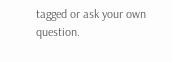tagged or ask your own question.